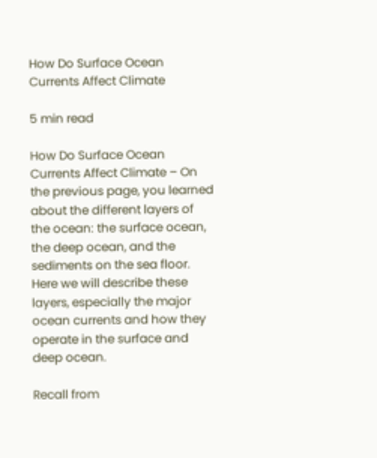How Do Surface Ocean Currents Affect Climate

5 min read

How Do Surface Ocean Currents Affect Climate – On the previous page, you learned about the different layers of the ocean: the surface ocean, the deep ocean, and the sediments on the sea floor. Here we will describe these layers, especially the major ocean currents and how they operate in the surface and deep ocean.

Recall from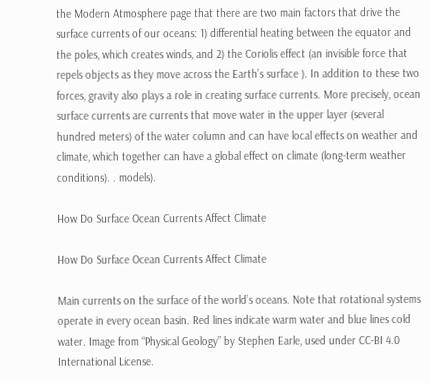the Modern Atmosphere page that there are two main factors that drive the surface currents of our oceans: 1) differential heating between the equator and the poles, which creates winds, and 2) the Coriolis effect (an invisible force that repels objects as they move across the Earth’s surface ). In addition to these two forces, gravity also plays a role in creating surface currents. More precisely, ocean surface currents are currents that move water in the upper layer (several hundred meters) of the water column and can have local effects on weather and climate, which together can have a global effect on climate (long-term weather conditions). . models).

How Do Surface Ocean Currents Affect Climate

How Do Surface Ocean Currents Affect Climate

Main currents on the surface of the world’s oceans. Note that rotational systems operate in every ocean basin. Red lines indicate warm water and blue lines cold water. Image from “Physical Geology” by Stephen Earle, used under CC-BI 4.0 International License.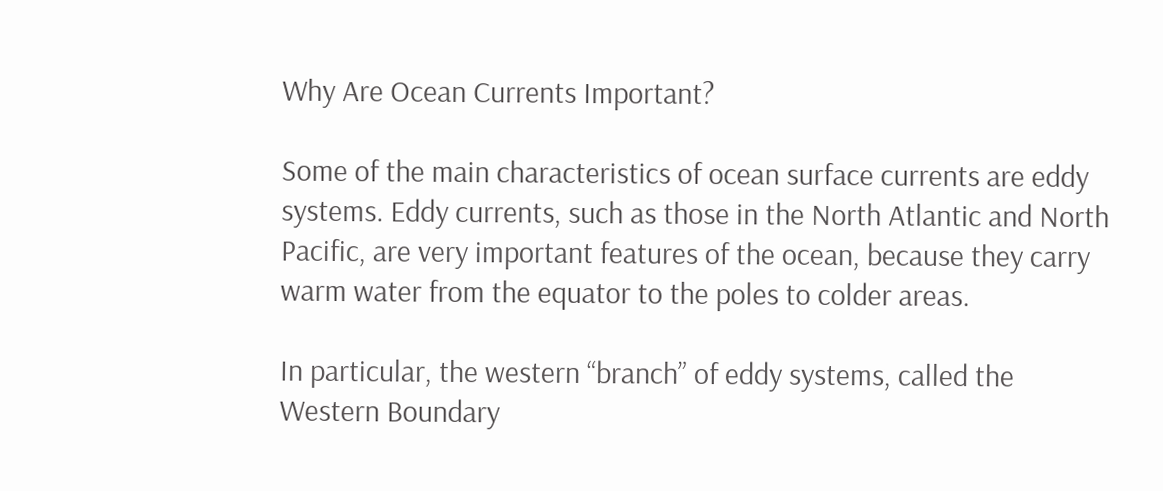Why Are Ocean Currents Important?

Some of the main characteristics of ocean surface currents are eddy systems. Eddy currents, such as those in the North Atlantic and North Pacific, are very important features of the ocean, because they carry warm water from the equator to the poles to colder areas.

In particular, the western “branch” of eddy systems, called the Western Boundary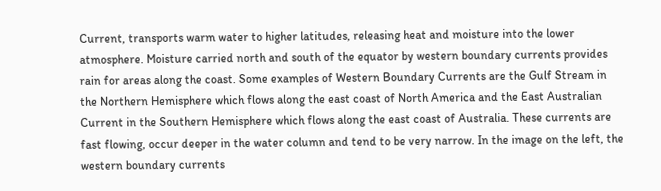Current, transports warm water to higher latitudes, releasing heat and moisture into the lower atmosphere. Moisture carried north and south of the equator by western boundary currents provides rain for areas along the coast. Some examples of Western Boundary Currents are the Gulf Stream in the Northern Hemisphere which flows along the east coast of North America and the East Australian Current in the Southern Hemisphere which flows along the east coast of Australia. These currents are fast flowing, occur deeper in the water column and tend to be very narrow. In the image on the left, the western boundary currents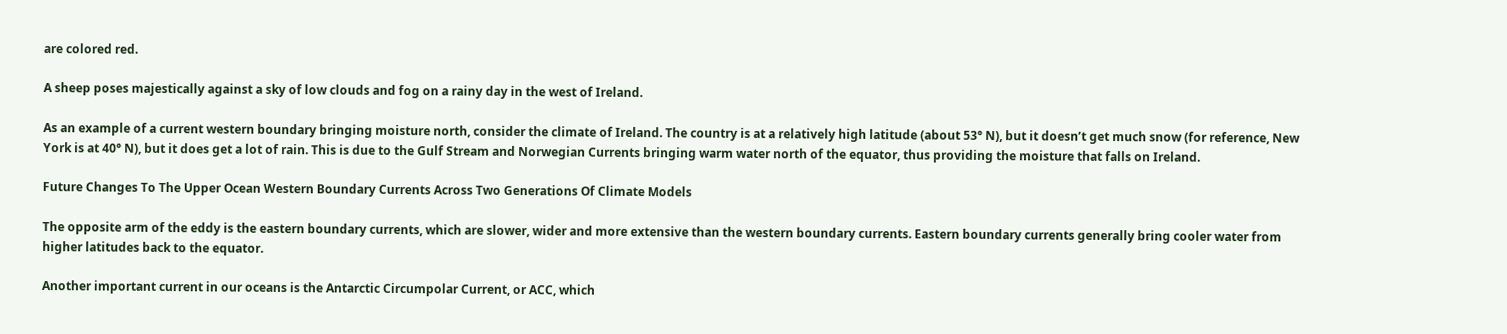are colored red.

A sheep poses majestically against a sky of low clouds and fog on a rainy day in the west of Ireland.

As an example of a current western boundary bringing moisture north, consider the climate of Ireland. The country is at a relatively high latitude (about 53° N), but it doesn’t get much snow (for reference, New York is at 40° N), but it does get a lot of rain. This is due to the Gulf Stream and Norwegian Currents bringing warm water north of the equator, thus providing the moisture that falls on Ireland.

Future Changes To The Upper Ocean Western Boundary Currents Across Two Generations Of Climate Models

The opposite arm of the eddy is the eastern boundary currents, which are slower, wider and more extensive than the western boundary currents. Eastern boundary currents generally bring cooler water from higher latitudes back to the equator.

Another important current in our oceans is the Antarctic Circumpolar Current, or ACC, which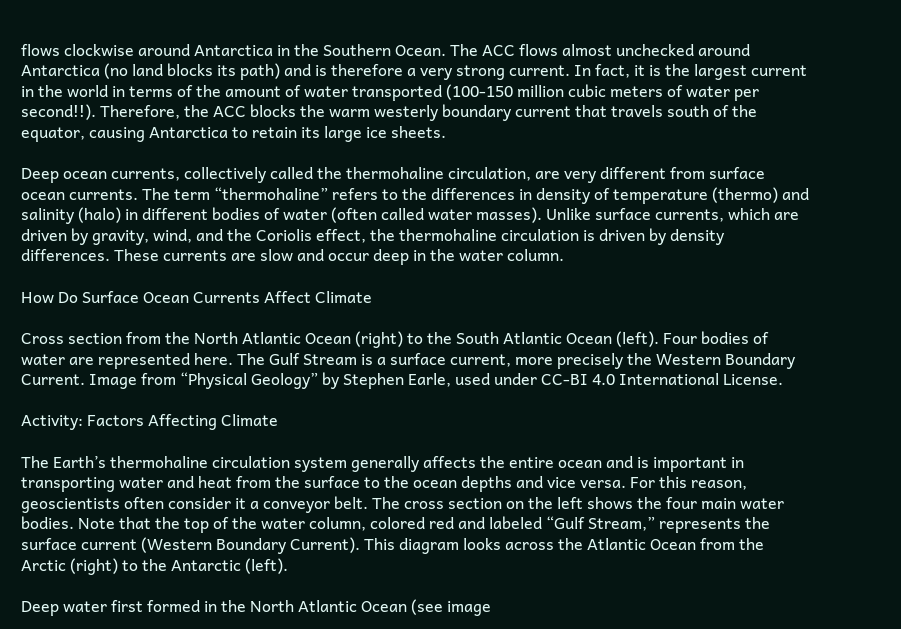flows clockwise around Antarctica in the Southern Ocean. The ACC flows almost unchecked around Antarctica (no land blocks its path) and is therefore a very strong current. In fact, it is the largest current in the world in terms of the amount of water transported (100-150 million cubic meters of water per second!!). Therefore, the ACC blocks the warm westerly boundary current that travels south of the equator, causing Antarctica to retain its large ice sheets.

Deep ocean currents, collectively called the thermohaline circulation, are very different from surface ocean currents. The term “thermohaline” refers to the differences in density of temperature (thermo) and salinity (halo) in different bodies of water (often called water masses). Unlike surface currents, which are driven by gravity, wind, and the Coriolis effect, the thermohaline circulation is driven by density differences. These currents are slow and occur deep in the water column.

How Do Surface Ocean Currents Affect Climate

Cross section from the North Atlantic Ocean (right) to the South Atlantic Ocean (left). Four bodies of water are represented here. The Gulf Stream is a surface current, more precisely the Western Boundary Current. Image from “Physical Geology” by Stephen Earle, used under CC-BI 4.0 International License.

Activity: Factors Affecting Climate

The Earth’s thermohaline circulation system generally affects the entire ocean and is important in transporting water and heat from the surface to the ocean depths and vice versa. For this reason, geoscientists often consider it a conveyor belt. The cross section on the left shows the four main water bodies. Note that the top of the water column, colored red and labeled “Gulf Stream,” represents the surface current (Western Boundary Current). This diagram looks across the Atlantic Ocean from the Arctic (right) to the Antarctic (left).

Deep water first formed in the North Atlantic Ocean (see image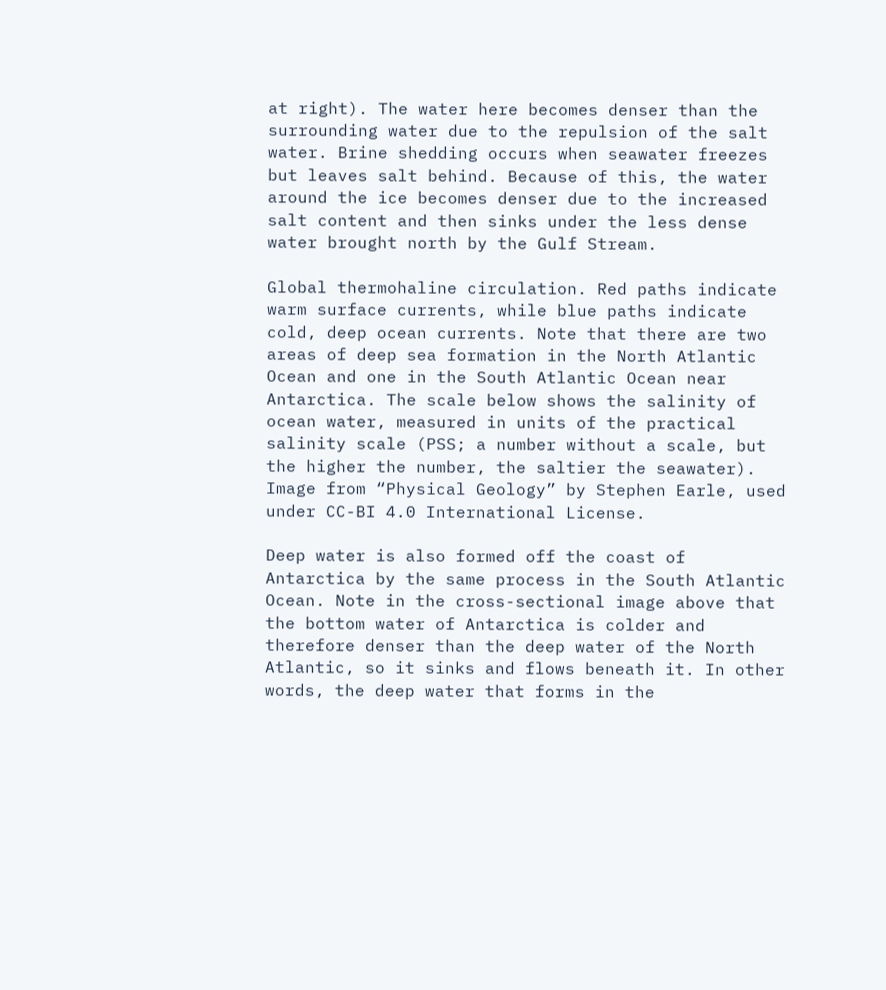at right). The water here becomes denser than the surrounding water due to the repulsion of the salt water. Brine shedding occurs when seawater freezes but leaves salt behind. Because of this, the water around the ice becomes denser due to the increased salt content and then sinks under the less dense water brought north by the Gulf Stream.

Global thermohaline circulation. Red paths indicate warm surface currents, while blue paths indicate cold, deep ocean currents. Note that there are two areas of deep sea formation in the North Atlantic Ocean and one in the South Atlantic Ocean near Antarctica. The scale below shows the salinity of ocean water, measured in units of the practical salinity scale (PSS; a number without a scale, but the higher the number, the saltier the seawater). Image from “Physical Geology” by Stephen Earle, used under CC-BI 4.0 International License.

Deep water is also formed off the coast of Antarctica by the same process in the South Atlantic Ocean. Note in the cross-sectional image above that the bottom water of Antarctica is colder and therefore denser than the deep water of the North Atlantic, so it sinks and flows beneath it. In other words, the deep water that forms in the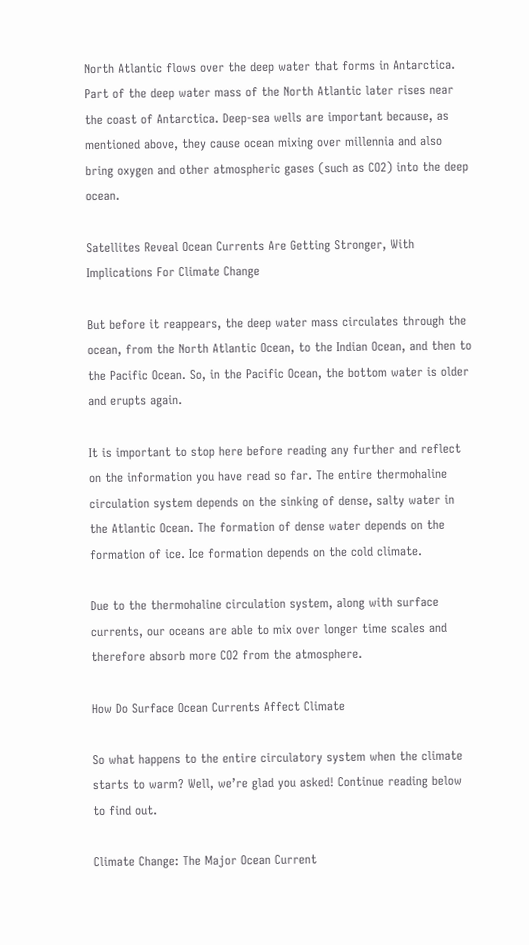North Atlantic flows over the deep water that forms in Antarctica. Part of the deep water mass of the North Atlantic later rises near the coast of Antarctica. Deep-sea wells are important because, as mentioned above, they cause ocean mixing over millennia and also bring oxygen and other atmospheric gases (such as CO2) into the deep ocean.

Satellites Reveal Ocean Currents Are Getting Stronger, With Implications For Climate Change

But before it reappears, the deep water mass circulates through the ocean, from the North Atlantic Ocean, to the Indian Ocean, and then to the Pacific Ocean. So, in the Pacific Ocean, the bottom water is older and erupts again.

It is important to stop here before reading any further and reflect on the information you have read so far. The entire thermohaline circulation system depends on the sinking of dense, salty water in the Atlantic Ocean. The formation of dense water depends on the formation of ice. Ice formation depends on the cold climate.

Due to the thermohaline circulation system, along with surface currents, our oceans are able to mix over longer time scales and therefore absorb more CO2 from the atmosphere.

How Do Surface Ocean Currents Affect Climate

So what happens to the entire circulatory system when the climate starts to warm? Well, we’re glad you asked! Continue reading below to find out.

Climate Change: The Major Ocean Current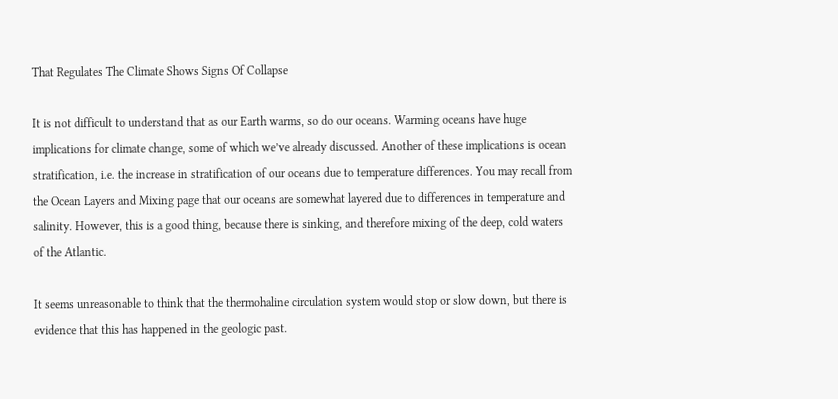That Regulates The Climate Shows Signs Of Collapse

It is not difficult to understand that as our Earth warms, so do our oceans. Warming oceans have huge implications for climate change, some of which we’ve already discussed. Another of these implications is ocean stratification, i.e. the increase in stratification of our oceans due to temperature differences. You may recall from the Ocean Layers and Mixing page that our oceans are somewhat layered due to differences in temperature and salinity. However, this is a good thing, because there is sinking, and therefore mixing of the deep, cold waters of the Atlantic.

It seems unreasonable to think that the thermohaline circulation system would stop or slow down, but there is evidence that this has happened in the geologic past.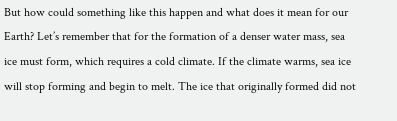But how could something like this happen and what does it mean for our Earth? Let’s remember that for the formation of a denser water mass, sea ice must form, which requires a cold climate. If the climate warms, sea ice will stop forming and begin to melt. The ice that originally formed did not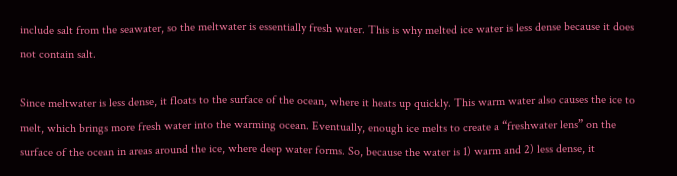include salt from the seawater, so the meltwater is essentially fresh water. This is why melted ice water is less dense because it does not contain salt.

Since meltwater is less dense, it floats to the surface of the ocean, where it heats up quickly. This warm water also causes the ice to melt, which brings more fresh water into the warming ocean. Eventually, enough ice melts to create a “freshwater lens” on the surface of the ocean in areas around the ice, where deep water forms. So, because the water is 1) warm and 2) less dense, it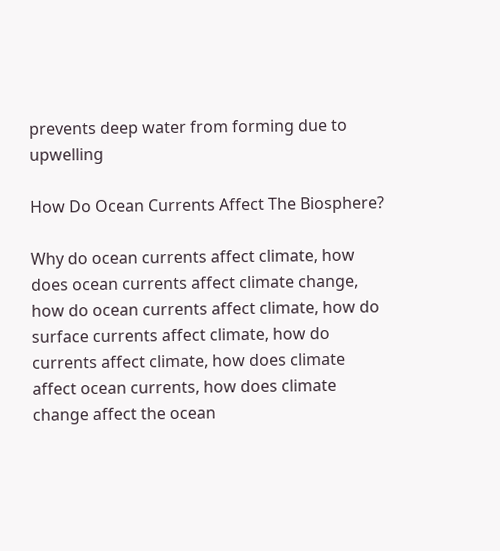prevents deep water from forming due to upwelling

How Do Ocean Currents Affect The Biosphere?

Why do ocean currents affect climate, how does ocean currents affect climate change, how do ocean currents affect climate, how do surface currents affect climate, how do currents affect climate, how does climate affect ocean currents, how does climate change affect the ocean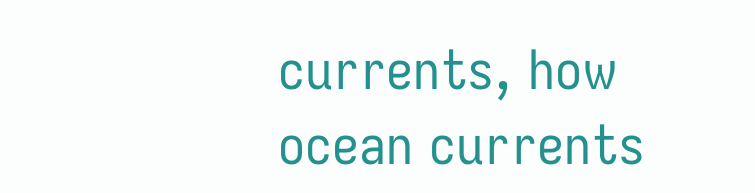currents, how ocean currents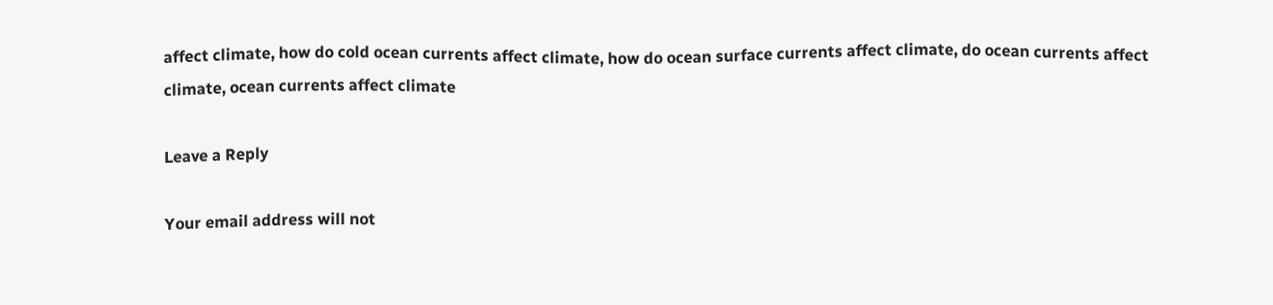affect climate, how do cold ocean currents affect climate, how do ocean surface currents affect climate, do ocean currents affect climate, ocean currents affect climate

Leave a Reply

Your email address will not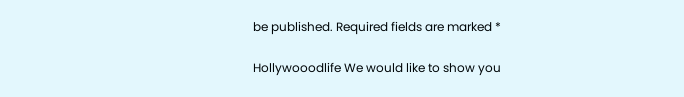be published. Required fields are marked *

Hollywooodlife We would like to show you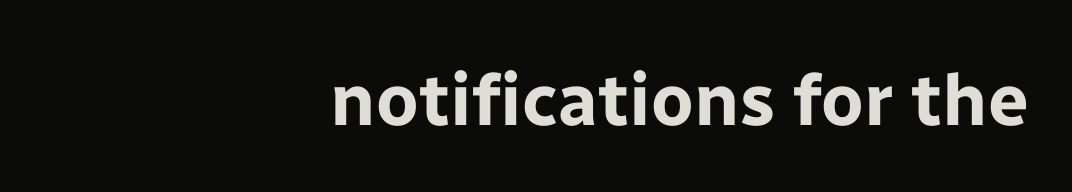notifications for the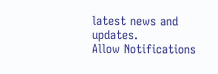latest news and updates.
Allow Notifications